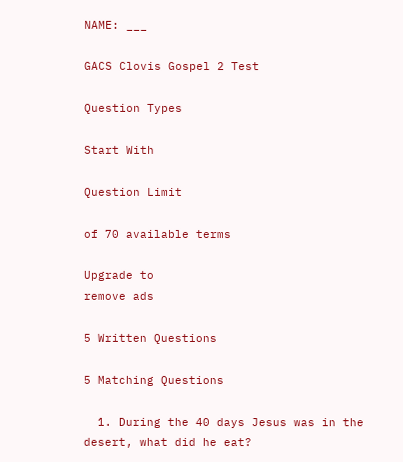NAME: ___

GACS Clovis Gospel 2 Test

Question Types

Start With

Question Limit

of 70 available terms

Upgrade to
remove ads

5 Written Questions

5 Matching Questions

  1. During the 40 days Jesus was in the desert, what did he eat?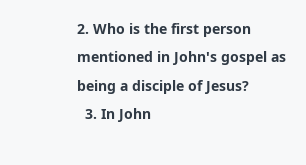2. Who is the first person mentioned in John's gospel as being a disciple of Jesus?
  3. In John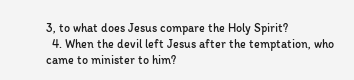3, to what does Jesus compare the Holy Spirit?
  4. When the devil left Jesus after the temptation, who came to minister to him?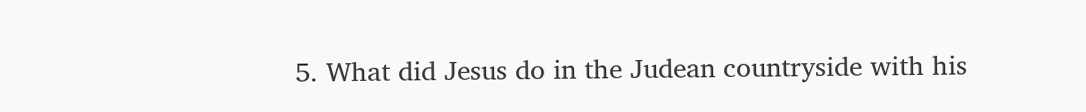5. What did Jesus do in the Judean countryside with his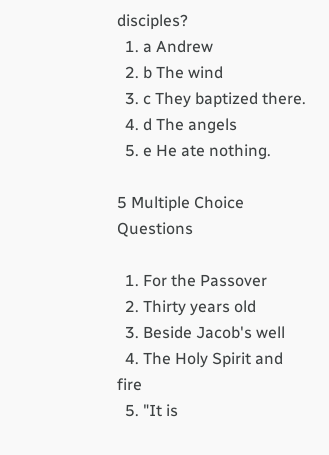disciples?
  1. a Andrew
  2. b The wind
  3. c They baptized there.
  4. d The angels
  5. e He ate nothing.

5 Multiple Choice Questions

  1. For the Passover
  2. Thirty years old
  3. Beside Jacob's well
  4. The Holy Spirit and fire
  5. "It is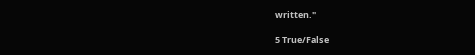written."

5 True/False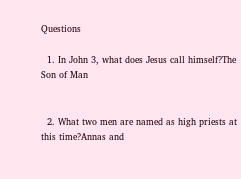Questions

  1. In John 3, what does Jesus call himself?The Son of Man


  2. What two men are named as high priests at this time?Annas and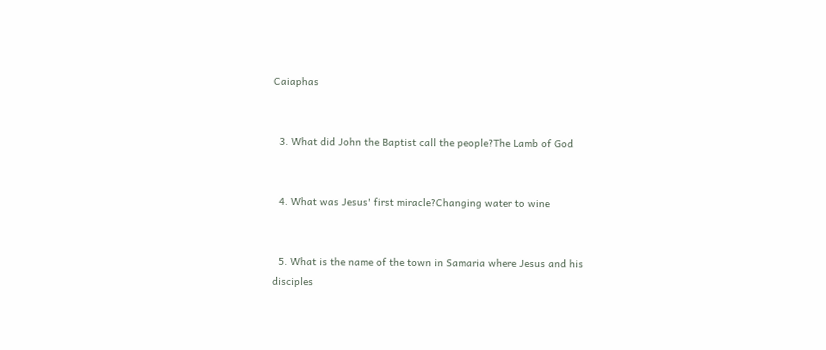Caiaphas


  3. What did John the Baptist call the people?The Lamb of God


  4. What was Jesus' first miracle?Changing water to wine


  5. What is the name of the town in Samaria where Jesus and his disciples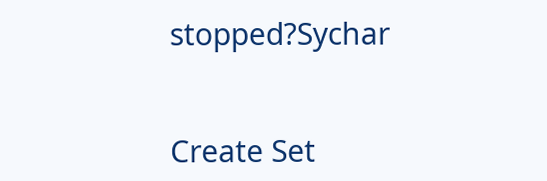stopped?Sychar


Create Set